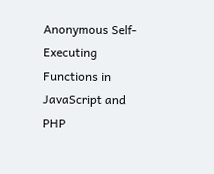Anonymous Self-Executing Functions in JavaScript and PHP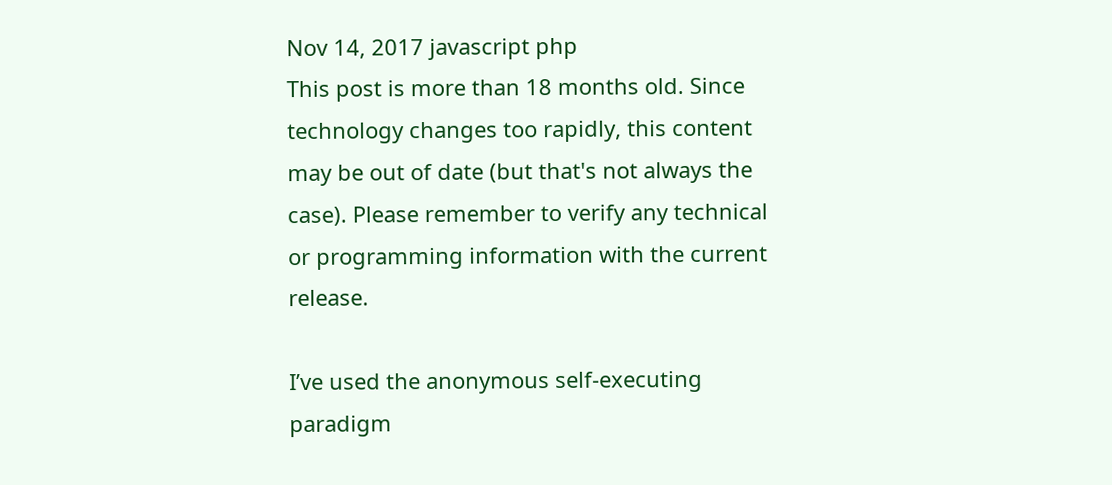Nov 14, 2017 javascript php
This post is more than 18 months old. Since technology changes too rapidly, this content may be out of date (but that's not always the case). Please remember to verify any technical or programming information with the current release.

I’ve used the anonymous self-executing paradigm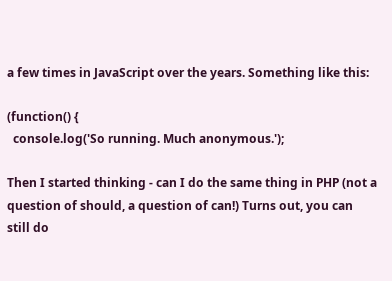a few times in JavaScript over the years. Something like this:

(function() {
  console.log('So running. Much anonymous.');

Then I started thinking - can I do the same thing in PHP (not a question of should, a question of can!) Turns out, you can still do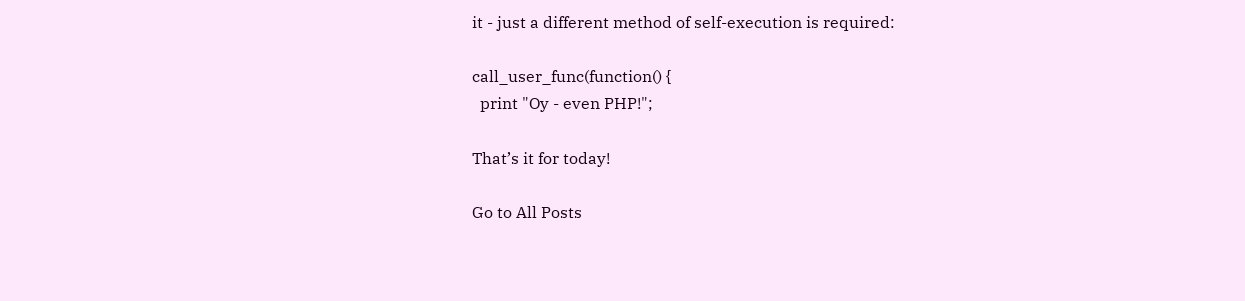it - just a different method of self-execution is required:

call_user_func(function() {
  print "Oy - even PHP!";

That’s it for today!

Go to All Posts